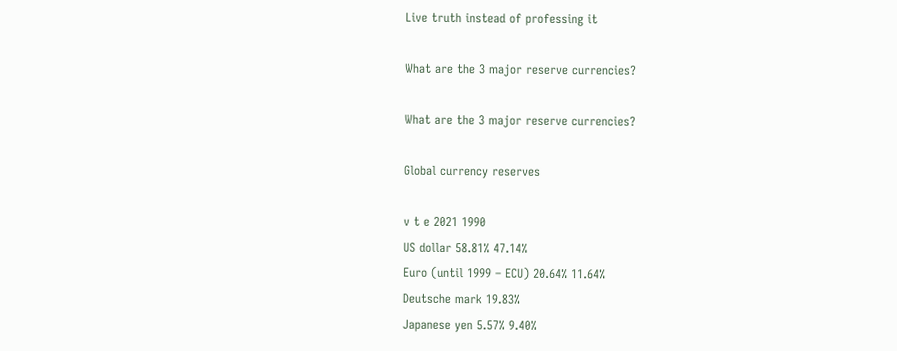Live truth instead of professing it

What are the 3 major reserve currencies?

What are the 3 major reserve currencies?

Global currency reserves

v t e 2021 1990
US dollar 58.81% 47.14%
Euro (until 1999 – ECU) 20.64% 11.64%
Deutsche mark 19.83%
Japanese yen 5.57% 9.40%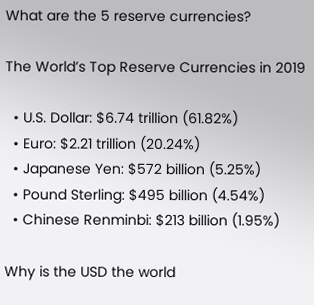What are the 5 reserve currencies?

The World’s Top Reserve Currencies in 2019

  • U.S. Dollar: $6.74 trillion (61.82%)
  • Euro: $2.21 trillion (20.24%)
  • Japanese Yen: $572 billion (5.25%)
  • Pound Sterling: $495 billion (4.54%)
  • Chinese Renminbi: $213 billion (1.95%)

Why is the USD the world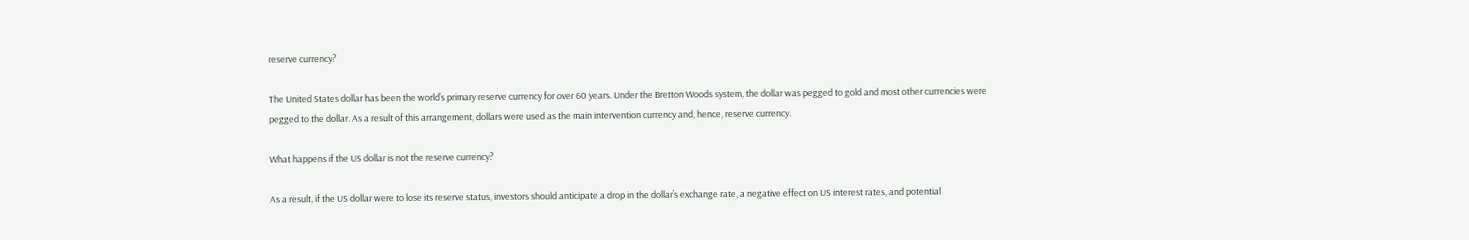reserve currency?

The United States dollar has been the world’s primary reserve currency for over 60 years. Under the Bretton Woods system, the dollar was pegged to gold and most other currencies were pegged to the dollar. As a result of this arrangement, dollars were used as the main intervention currency and, hence, reserve currency.

What happens if the US dollar is not the reserve currency?

As a result, if the US dollar were to lose its reserve status, investors should anticipate a drop in the dollar’s exchange rate, a negative effect on US interest rates, and potential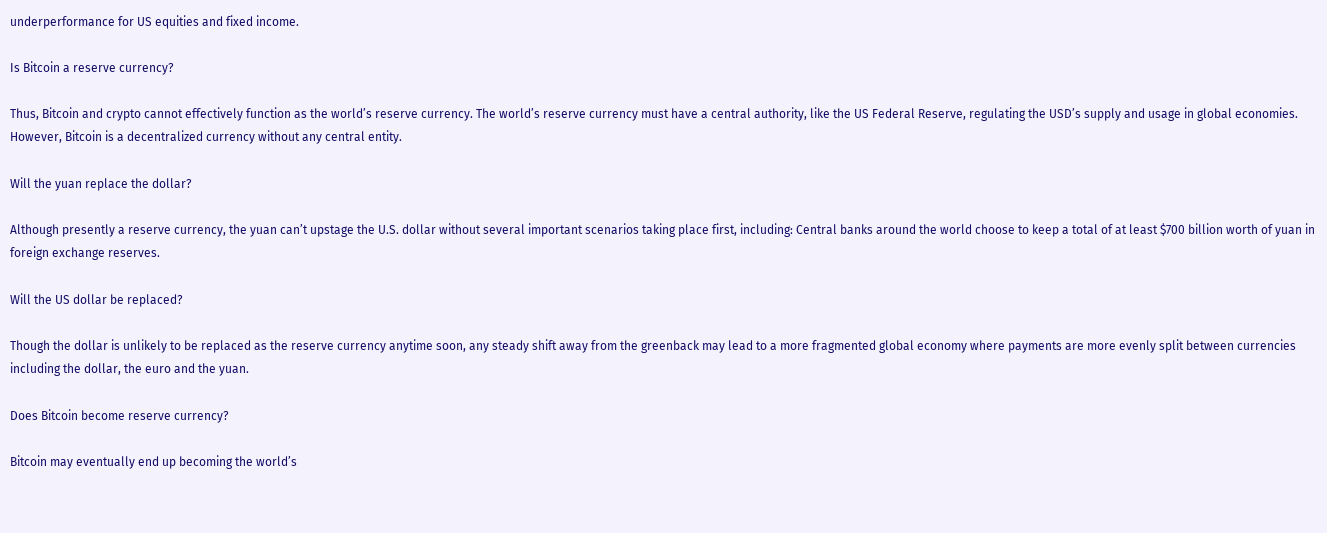underperformance for US equities and fixed income.

Is Bitcoin a reserve currency?

Thus, Bitcoin and crypto cannot effectively function as the world’s reserve currency. The world’s reserve currency must have a central authority, like the US Federal Reserve, regulating the USD’s supply and usage in global economies. However, Bitcoin is a decentralized currency without any central entity.

Will the yuan replace the dollar?

Although presently a reserve currency, the yuan can’t upstage the U.S. dollar without several important scenarios taking place first, including: Central banks around the world choose to keep a total of at least $700 billion worth of yuan in foreign exchange reserves.

Will the US dollar be replaced?

Though the dollar is unlikely to be replaced as the reserve currency anytime soon, any steady shift away from the greenback may lead to a more fragmented global economy where payments are more evenly split between currencies including the dollar, the euro and the yuan.

Does Bitcoin become reserve currency?

Bitcoin may eventually end up becoming the world’s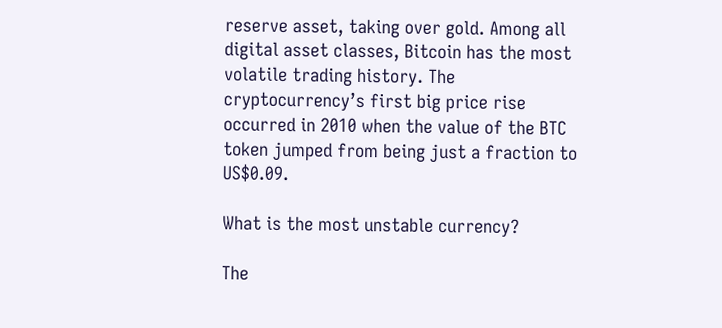reserve asset, taking over gold. Among all digital asset classes, Bitcoin has the most volatile trading history. The cryptocurrency’s first big price rise occurred in 2010 when the value of the BTC token jumped from being just a fraction to US$0.09.

What is the most unstable currency?

The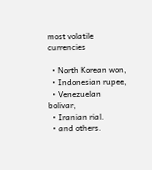most volatile currencies

  • North Korean won,
  • Indonesian rupee,
  • Venezuelan bolivar,
  • Iranian rial.
  • and others.